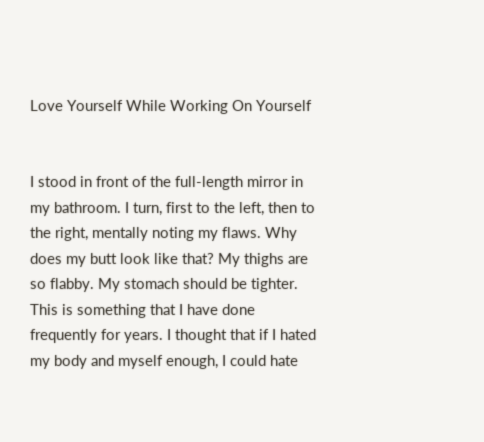Love Yourself While Working On Yourself


I stood in front of the full-length mirror in my bathroom. I turn, first to the left, then to the right, mentally noting my flaws. Why does my butt look like that? My thighs are so flabby. My stomach should be tighter. This is something that I have done frequently for years. I thought that if I hated my body and myself enough, I could hate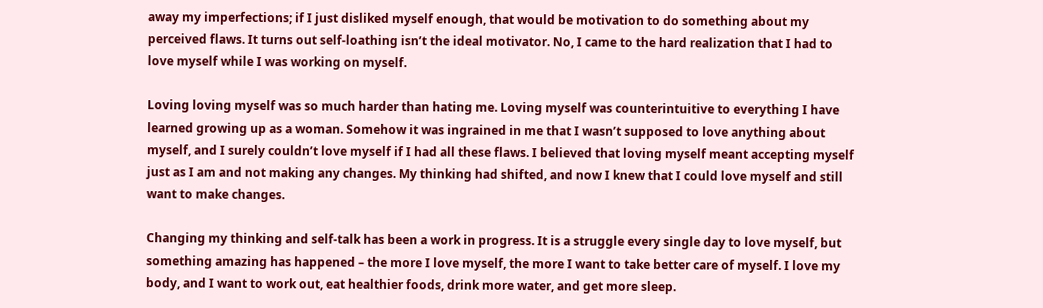away my imperfections; if I just disliked myself enough, that would be motivation to do something about my perceived flaws. It turns out self-loathing isn’t the ideal motivator. No, I came to the hard realization that I had to love myself while I was working on myself.

Loving loving myself was so much harder than hating me. Loving myself was counterintuitive to everything I have learned growing up as a woman. Somehow it was ingrained in me that I wasn’t supposed to love anything about myself, and I surely couldn’t love myself if I had all these flaws. I believed that loving myself meant accepting myself just as I am and not making any changes. My thinking had shifted, and now I knew that I could love myself and still want to make changes.

Changing my thinking and self-talk has been a work in progress. It is a struggle every single day to love myself, but something amazing has happened – the more I love myself, the more I want to take better care of myself. I love my body, and I want to work out, eat healthier foods, drink more water, and get more sleep.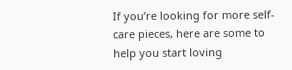If you’re looking for more self-care pieces, here are some to help you start loving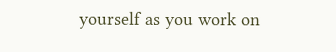yourself as you work on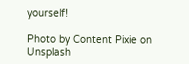yourself!

Photo by Content Pixie on Unsplash